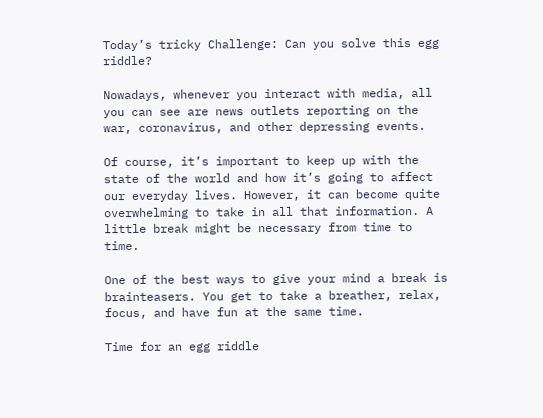Today’s tricky Challenge: Can you solve this egg riddle?

Nowadays, whenever you interact with media, all you can see are news outlets reporting on the war, coronavirus, and other depressing events.

Of course, it’s important to keep up with the state of the world and how it’s going to affect our everyday lives. However, it can become quite overwhelming to take in all that information. A little break might be necessary from time to time.

One of the best ways to give your mind a break is brainteasers. You get to take a breather, relax, focus, and have fun at the same time.

Time for an egg riddle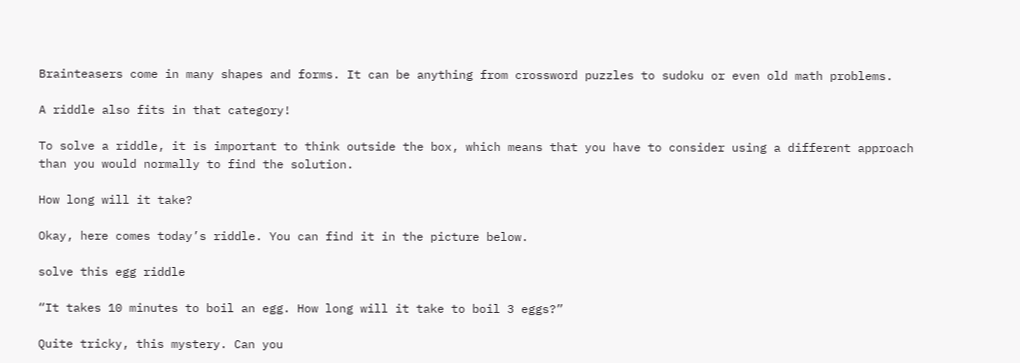Brainteasers come in many shapes and forms. It can be anything from crossword puzzles to sudoku or even old math problems.

A riddle also fits in that category!

To solve a riddle, it is important to think outside the box, which means that you have to consider using a different approach than you would normally to find the solution.

How long will it take?

Okay, here comes today’s riddle. You can find it in the picture below.

solve this egg riddle

“It takes 10 minutes to boil an egg. How long will it take to boil 3 eggs?”

Quite tricky, this mystery. Can you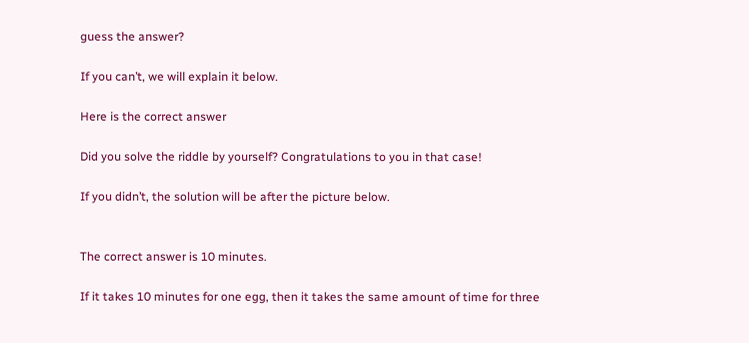guess the answer?

If you can’t, we will explain it below.

Here is the correct answer

Did you solve the riddle by yourself? Congratulations to you in that case!

If you didn’t, the solution will be after the picture below.


The correct answer is 10 minutes.

If it takes 10 minutes for one egg, then it takes the same amount of time for three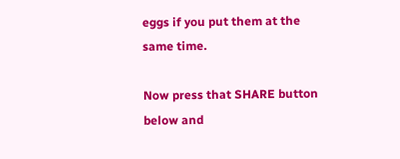eggs if you put them at the same time.

Now press that SHARE button below and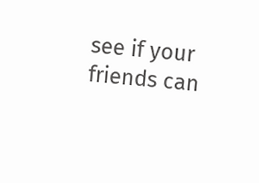see if your friends can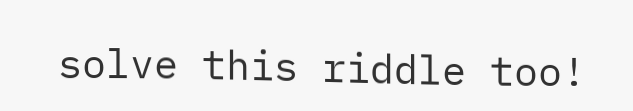solve this riddle too!